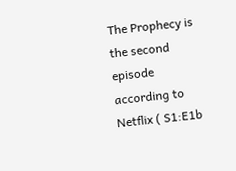The Prophecy is the second episode according to Netflix ( S1:E1b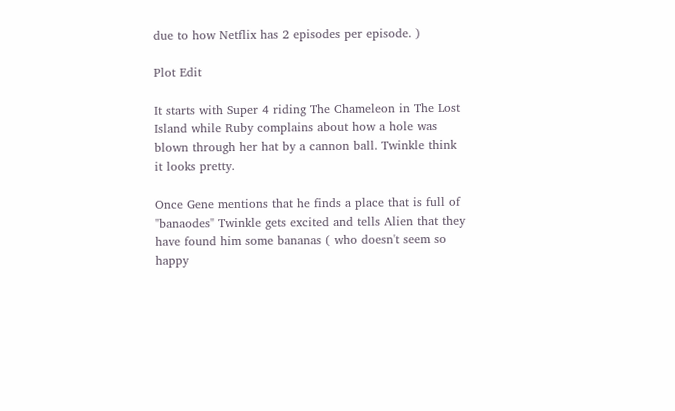due to how Netflix has 2 episodes per episode. )

Plot Edit

It starts with Super 4 riding The Chameleon in The Lost Island while Ruby complains about how a hole was blown through her hat by a cannon ball. Twinkle think it looks pretty.

Once Gene mentions that he finds a place that is full of "banaodes" Twinkle gets excited and tells Alien that they have found him some bananas ( who doesn't seem so happy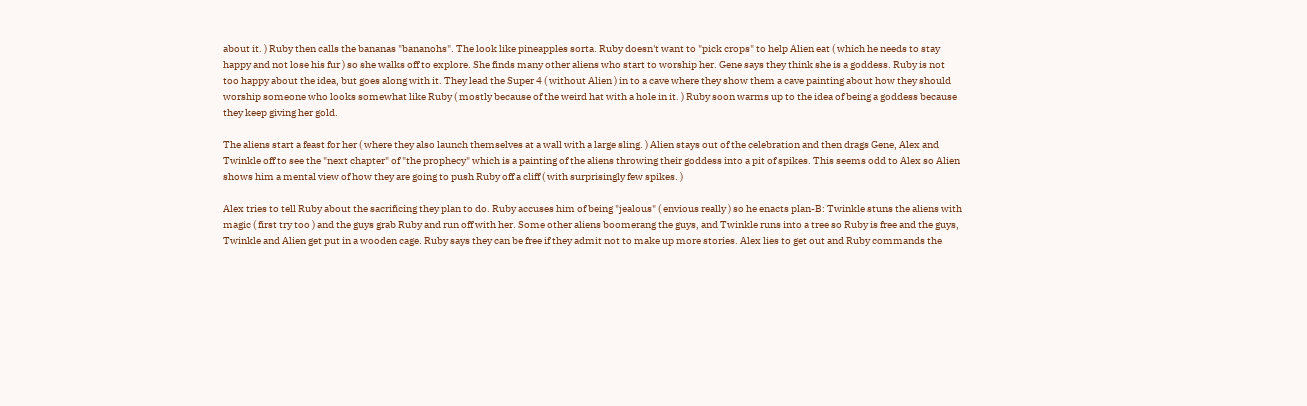about it. ) Ruby then calls the bananas "bananohs". The look like pineapples sorta. Ruby doesn't want to "pick crops" to help Alien eat ( which he needs to stay happy and not lose his fur ) so she walks off to explore. She finds many other aliens who start to worship her. Gene says they think she is a goddess. Ruby is not too happy about the idea, but goes along with it. They lead the Super 4 ( without Alien ) in to a cave where they show them a cave painting about how they should worship someone who looks somewhat like Ruby ( mostly because of the weird hat with a hole in it. ) Ruby soon warms up to the idea of being a goddess because they keep giving her gold.

The aliens start a feast for her ( where they also launch themselves at a wall with a large sling. ) Alien stays out of the celebration and then drags Gene, Alex and Twinkle off to see the "next chapter" of "the prophecy" which is a painting of the aliens throwing their goddess into a pit of spikes. This seems odd to Alex so Alien shows him a mental view of how they are going to push Ruby off a cliff ( with surprisingly few spikes. )

Alex tries to tell Ruby about the sacrificing they plan to do. Ruby accuses him of being "jealous" ( envious really ) so he enacts plan-B: Twinkle stuns the aliens with magic ( first try too ) and the guys grab Ruby and run off with her. Some other aliens boomerang the guys, and Twinkle runs into a tree so Ruby is free and the guys, Twinkle and Alien get put in a wooden cage. Ruby says they can be free if they admit not to make up more stories. Alex lies to get out and Ruby commands the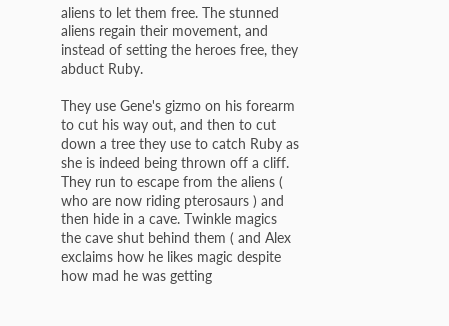aliens to let them free. The stunned aliens regain their movement, and instead of setting the heroes free, they abduct Ruby.

They use Gene's gizmo on his forearm to cut his way out, and then to cut down a tree they use to catch Ruby as she is indeed being thrown off a cliff. They run to escape from the aliens ( who are now riding pterosaurs ) and then hide in a cave. Twinkle magics the cave shut behind them ( and Alex exclaims how he likes magic despite how mad he was getting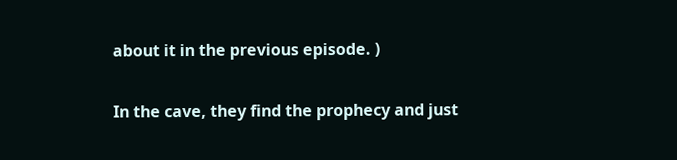about it in the previous episode. )

In the cave, they find the prophecy and just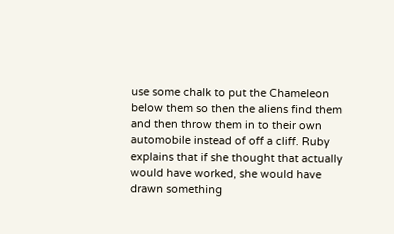use some chalk to put the Chameleon below them so then the aliens find them and then throw them in to their own automobile instead of off a cliff. Ruby explains that if she thought that actually would have worked, she would have drawn something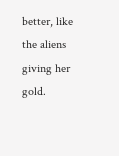better, like the aliens giving her gold.